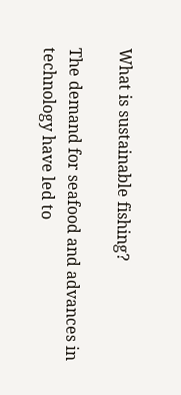What is sustainable fishing?

The demand for seafood and advances in technology have led to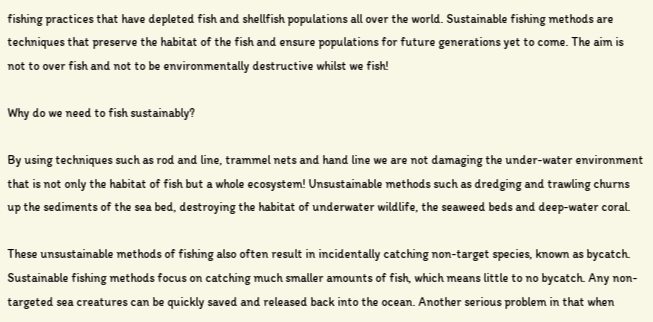fishing practices that have depleted fish and shellfish populations all over the world. Sustainable fishing methods are techniques that preserve the habitat of the fish and ensure populations for future generations yet to come. The aim is not to over fish and not to be environmentally destructive whilst we fish!

Why do we need to fish sustainably?

By using techniques such as rod and line, trammel nets and hand line we are not damaging the under-water environment that is not only the habitat of fish but a whole ecosystem! Unsustainable methods such as dredging and trawling churns up the sediments of the sea bed, destroying the habitat of underwater wildlife, the seaweed beds and deep-water coral.

These unsustainable methods of fishing also often result in incidentally catching non-target species, known as bycatch. Sustainable fishing methods focus on catching much smaller amounts of fish, which means little to no bycatch. Any non-targeted sea creatures can be quickly saved and released back into the ocean. Another serious problem in that when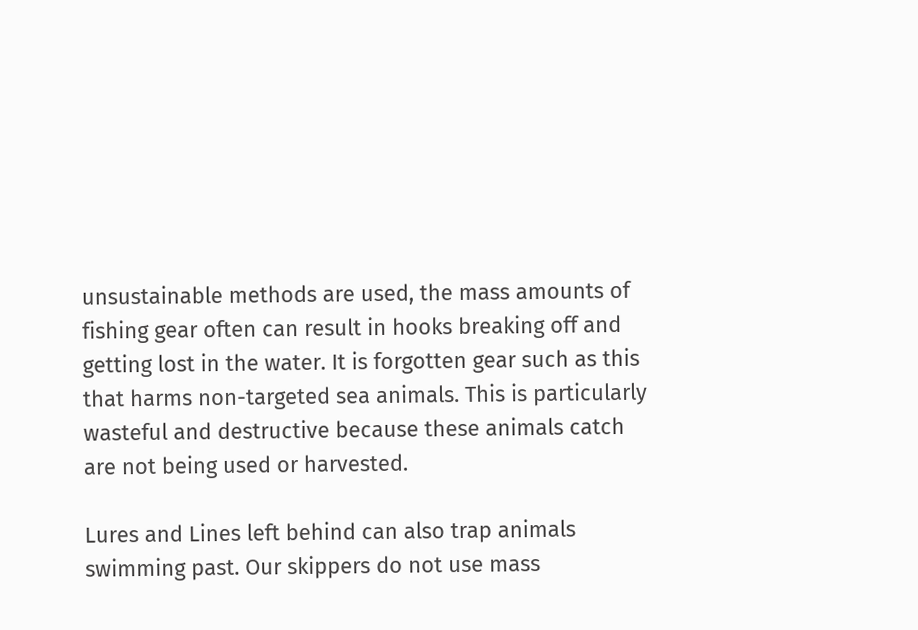unsustainable methods are used, the mass amounts of fishing gear often can result in hooks breaking off and getting lost in the water. It is forgotten gear such as this that harms non-targeted sea animals. This is particularly wasteful and destructive because these animals catch are not being used or harvested.

Lures and Lines left behind can also trap animals swimming past. Our skippers do not use mass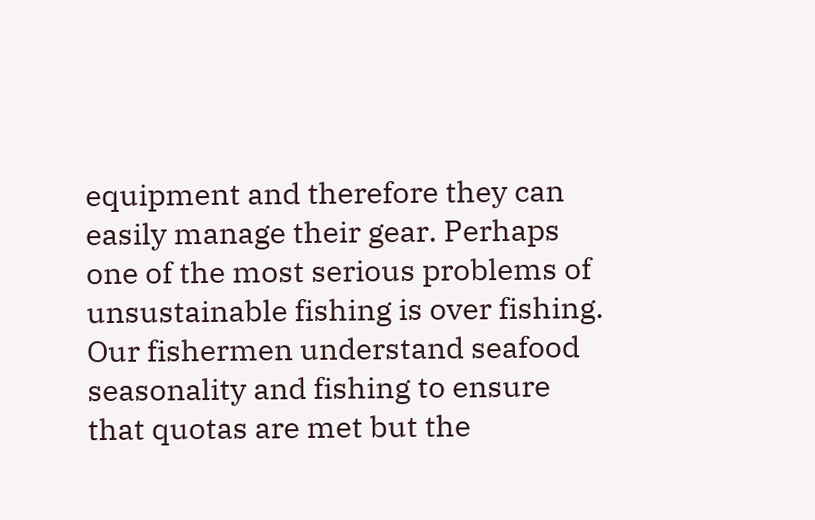equipment and therefore they can easily manage their gear. Perhaps one of the most serious problems of unsustainable fishing is over fishing. Our fishermen understand seafood seasonality and fishing to ensure that quotas are met but the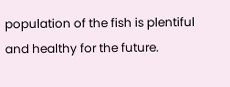population of the fish is plentiful and healthy for the future.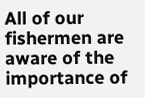All of our fishermen are aware of the importance of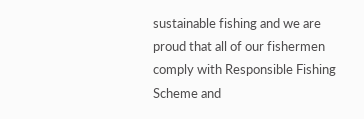sustainable fishing and we are proud that all of our fishermen comply with Responsible Fishing Scheme and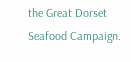the Great Dorset Seafood Campaign.